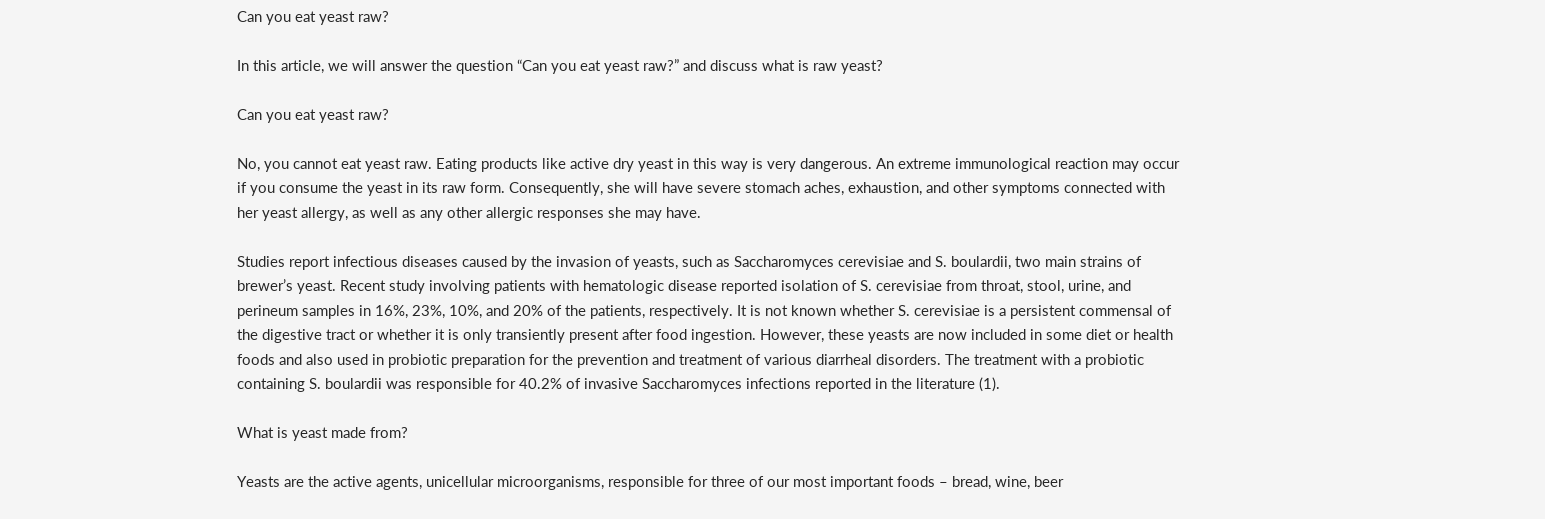Can you eat yeast raw?

In this article, we will answer the question “Can you eat yeast raw?” and discuss what is raw yeast?

Can you eat yeast raw?

No, you cannot eat yeast raw. Eating products like active dry yeast in this way is very dangerous. An extreme immunological reaction may occur if you consume the yeast in its raw form. Consequently, she will have severe stomach aches, exhaustion, and other symptoms connected with her yeast allergy, as well as any other allergic responses she may have.

Studies report infectious diseases caused by the invasion of yeasts, such as Saccharomyces cerevisiae and S. boulardii, two main strains of brewer’s yeast. Recent study involving patients with hematologic disease reported isolation of S. cerevisiae from throat, stool, urine, and perineum samples in 16%, 23%, 10%, and 20% of the patients, respectively. It is not known whether S. cerevisiae is a persistent commensal of the digestive tract or whether it is only transiently present after food ingestion. However, these yeasts are now included in some diet or health foods and also used in probiotic preparation for the prevention and treatment of various diarrheal disorders. The treatment with a probiotic containing S. boulardii was responsible for 40.2% of invasive Saccharomyces infections reported in the literature (1).

What is yeast made from?

Yeasts are the active agents, unicellular microorganisms, responsible for three of our most important foods – bread, wine, beer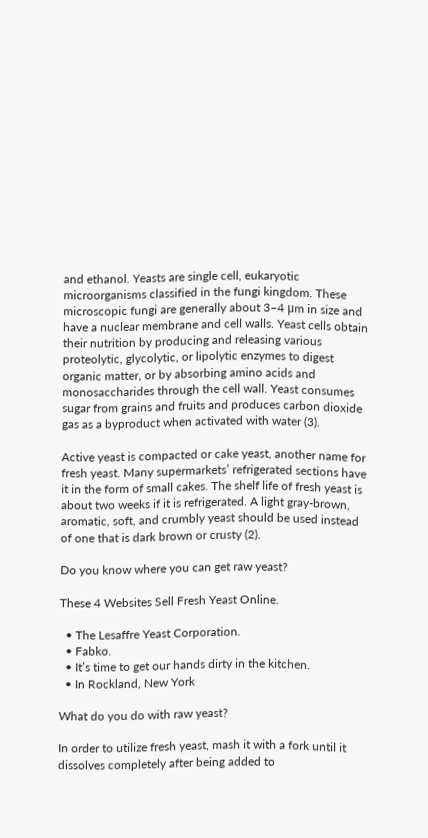and ethanol. Yeasts are single cell, eukaryotic microorganisms classified in the fungi kingdom. These microscopic fungi are generally about 3–4 μm in size and have a nuclear membrane and cell walls. Yeast cells obtain their nutrition by producing and releasing various proteolytic, glycolytic, or lipolytic enzymes to digest organic matter, or by absorbing amino acids and monosaccharides through the cell wall. Yeast consumes sugar from grains and fruits and produces carbon dioxide gas as a byproduct when activated with water (3).

Active yeast is compacted or cake yeast, another name for fresh yeast. Many supermarkets’ refrigerated sections have it in the form of small cakes. The shelf life of fresh yeast is about two weeks if it is refrigerated. A light gray-brown, aromatic, soft, and crumbly yeast should be used instead of one that is dark brown or crusty (2).

Do you know where you can get raw yeast?

These 4 Websites Sell Fresh Yeast Online.

  • The Lesaffre Yeast Corporation.
  • Fabko.
  • It’s time to get our hands dirty in the kitchen.
  • In Rockland, New York

What do you do with raw yeast?

In order to utilize fresh yeast, mash it with a fork until it dissolves completely after being added to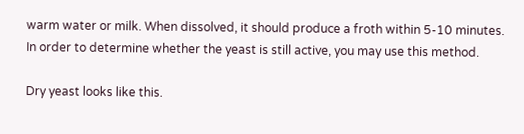warm water or milk. When dissolved, it should produce a froth within 5-10 minutes. In order to determine whether the yeast is still active, you may use this method.

Dry yeast looks like this.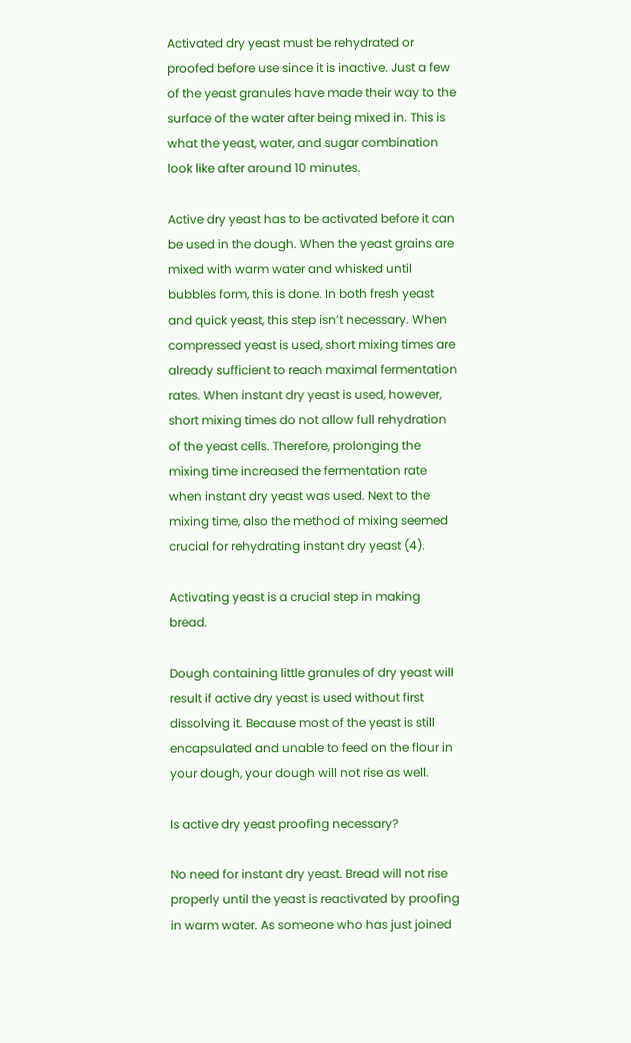Activated dry yeast must be rehydrated or proofed before use since it is inactive. Just a few of the yeast granules have made their way to the surface of the water after being mixed in. This is what the yeast, water, and sugar combination look like after around 10 minutes.

Active dry yeast has to be activated before it can be used in the dough. When the yeast grains are mixed with warm water and whisked until bubbles form, this is done. In both fresh yeast and quick yeast, this step isn’t necessary. When compressed yeast is used, short mixing times are already sufficient to reach maximal fermentation rates. When instant dry yeast is used, however, short mixing times do not allow full rehydration of the yeast cells. Therefore, prolonging the mixing time increased the fermentation rate when instant dry yeast was used. Next to the mixing time, also the method of mixing seemed crucial for rehydrating instant dry yeast (4).

Activating yeast is a crucial step in making bread.

Dough containing little granules of dry yeast will result if active dry yeast is used without first dissolving it. Because most of the yeast is still encapsulated and unable to feed on the flour in your dough, your dough will not rise as well.

Is active dry yeast proofing necessary?

No need for instant dry yeast. Bread will not rise properly until the yeast is reactivated by proofing in warm water. As someone who has just joined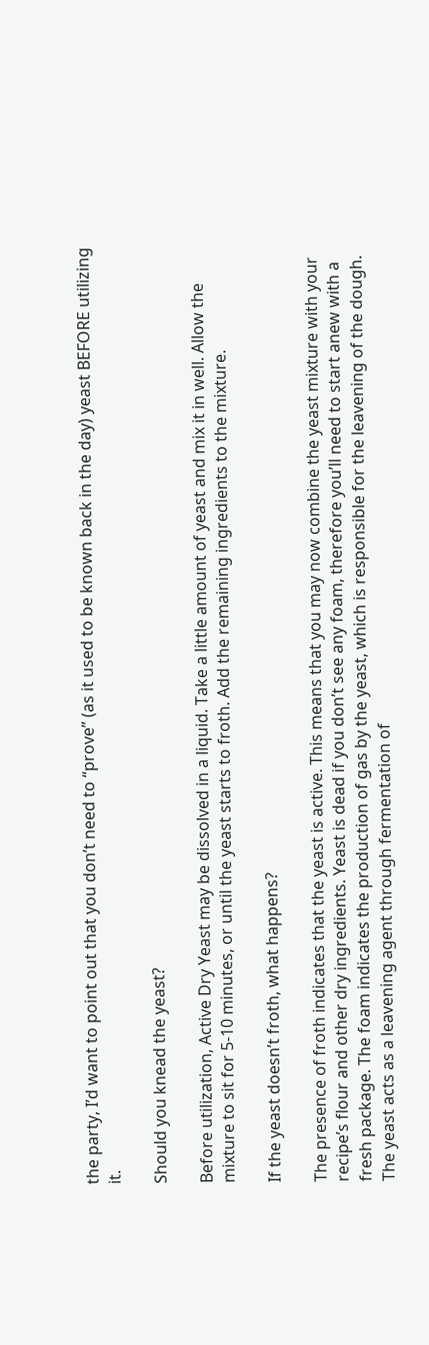the party, I’d want to point out that you don’t need to “prove” (as it used to be known back in the day) yeast BEFORE utilizing it.

Should you knead the yeast?

Before utilization, Active Dry Yeast may be dissolved in a liquid. Take a little amount of yeast and mix it in well. Allow the mixture to sit for 5-10 minutes, or until the yeast starts to froth. Add the remaining ingredients to the mixture.

If the yeast doesn’t froth, what happens?

The presence of froth indicates that the yeast is active. This means that you may now combine the yeast mixture with your recipe’s flour and other dry ingredients. Yeast is dead if you don’t see any foam, therefore you’ll need to start anew with a fresh package. The foam indicates the production of gas by the yeast, which is responsible for the leavening of the dough. The yeast acts as a leavening agent through fermentation of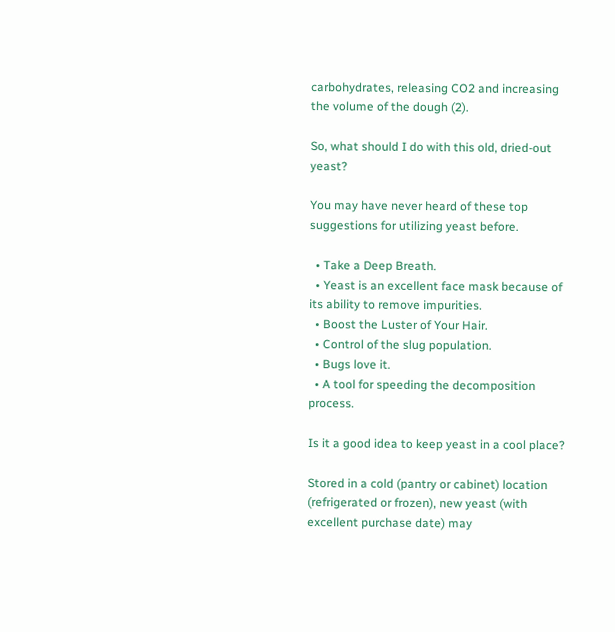carbohydrates, releasing CO2 and increasing the volume of the dough (2).

So, what should I do with this old, dried-out yeast?

You may have never heard of these top suggestions for utilizing yeast before.

  • Take a Deep Breath.
  • Yeast is an excellent face mask because of its ability to remove impurities.
  • Boost the Luster of Your Hair.
  • Control of the slug population.
  • Bugs love it.
  • A tool for speeding the decomposition process.

Is it a good idea to keep yeast in a cool place?

Stored in a cold (pantry or cabinet) location (refrigerated or frozen), new yeast (with excellent purchase date) may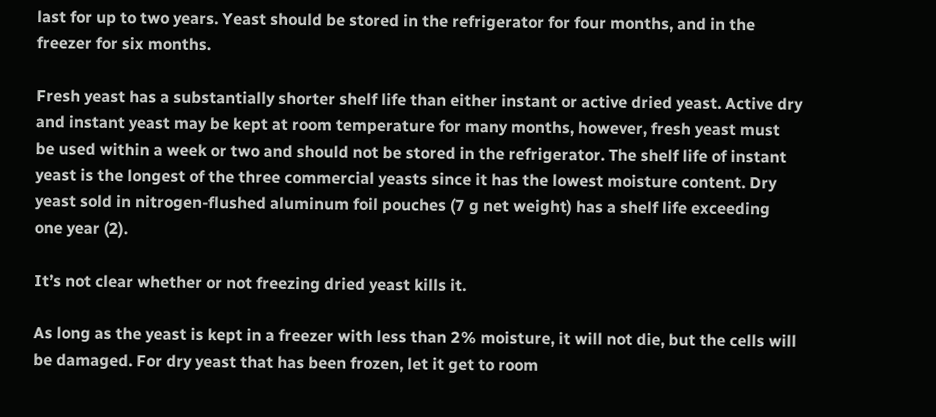last for up to two years. Yeast should be stored in the refrigerator for four months, and in the freezer for six months.

Fresh yeast has a substantially shorter shelf life than either instant or active dried yeast. Active dry and instant yeast may be kept at room temperature for many months, however, fresh yeast must be used within a week or two and should not be stored in the refrigerator. The shelf life of instant yeast is the longest of the three commercial yeasts since it has the lowest moisture content. Dry yeast sold in nitrogen-flushed aluminum foil pouches (7 g net weight) has a shelf life exceeding one year (2).

It’s not clear whether or not freezing dried yeast kills it.

As long as the yeast is kept in a freezer with less than 2% moisture, it will not die, but the cells will be damaged. For dry yeast that has been frozen, let it get to room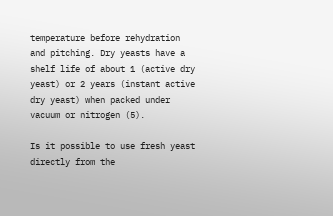temperature before rehydration and pitching. Dry yeasts have a shelf life of about 1 (active dry yeast) or 2 years (instant active dry yeast) when packed under vacuum or nitrogen (5).

Is it possible to use fresh yeast directly from the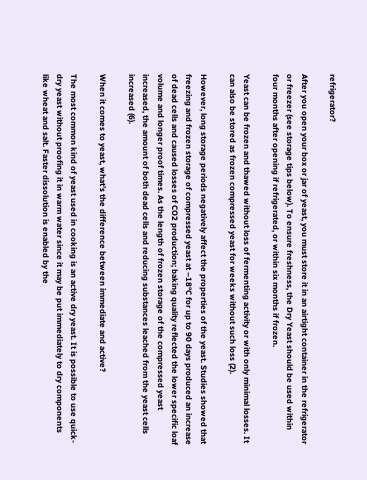refrigerator?

After you open your box or jar of yeast, you must store it in an airtight container in the refrigerator or freezer (see storage tips below). To ensure freshness, the Dry Yeast should be used within four months after opening if refrigerated, or within six months if frozen.

Yeast can be frozen and thawed without loss of fermenting activity or with only minimal losses. It can also be stored as frozen compressed yeast for weeks without such loss (2).

However, long storage periods negatively affect the properties of the yeast. Studies showed that freezing and frozen storage of compressed yeast at –18°C for up to 90 days produced an increase of dead cells and caused losses of CO2 production; baking quality reflected the lower specific loaf volume and longer proof times. As the length of frozen storage of the compressed yeast increased, the amount of both dead cells and reducing substances leached from the yeast cells increased (6).

When it comes to yeast, what’s the difference between immediate and active?

The most common kind of yeast used in cooking is an active dry yeast. It is possible to use quick-dry yeast without proofing it in warm water since it may be put immediately to dry components like wheat and salt. Faster dissolution is enabled by the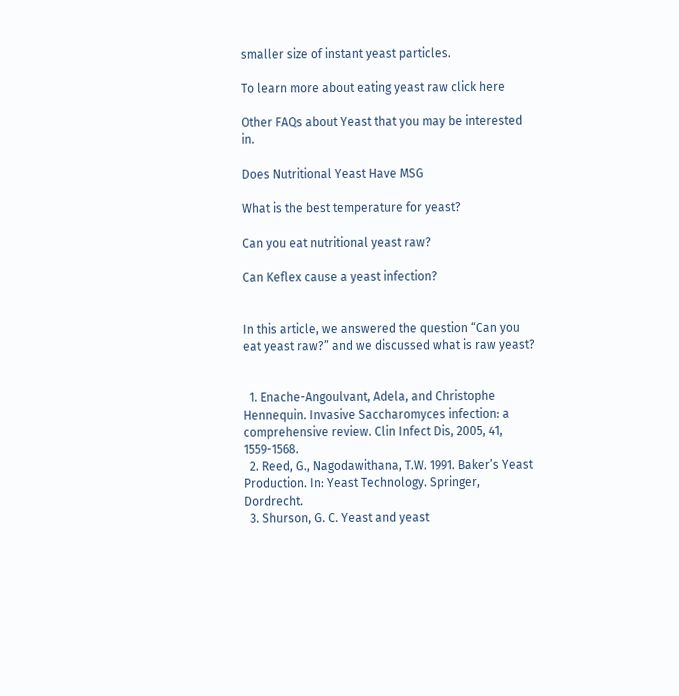smaller size of instant yeast particles.

To learn more about eating yeast raw click here

Other FAQs about Yeast that you may be interested in.

Does Nutritional Yeast Have MSG

What is the best temperature for yeast?

Can you eat nutritional yeast raw?

Can Keflex cause a yeast infection?


In this article, we answered the question “Can you eat yeast raw?” and we discussed what is raw yeast?


  1. Enache-Angoulvant, Adela, and Christophe Hennequin. Invasive Saccharomyces infection: a comprehensive review. Clin Infect Dis, 2005, 41, 1559-1568.
  2. Reed, G., Nagodawithana, T.W. 1991. Baker’s Yeast Production. In: Yeast Technology. Springer, Dordrecht.
  3. Shurson, G. C. Yeast and yeast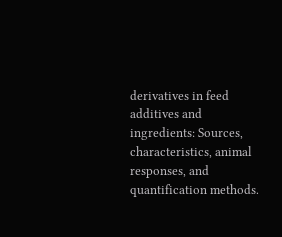derivatives in feed additives and ingredients: Sources, characteristics, animal responses, and quantification methods.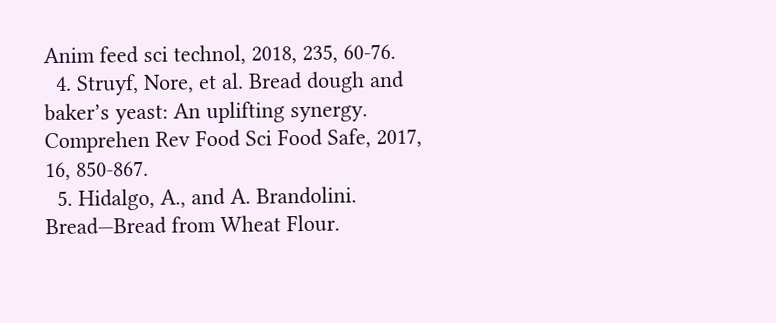Anim feed sci technol, 2018, 235, 60-76.
  4. Struyf, Nore, et al. Bread dough and baker’s yeast: An uplifting synergy. Comprehen Rev Food Sci Food Safe, 2017, 16, 850-867.
  5. Hidalgo, A., and A. Brandolini. Bread—Bread from Wheat Flour.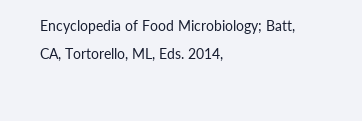Encyclopedia of Food Microbiology; Batt, CA, Tortorello, ML, Eds. 2014,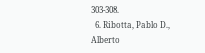303-308.
  6. Ribotta, Pablo D., Alberto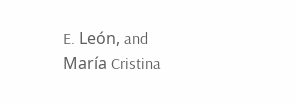E. León, and María Cristina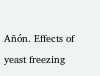Añón. Effects of yeast freezing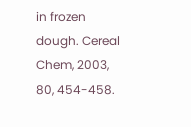in frozen dough. Cereal Chem, 2003, 80, 454-458.